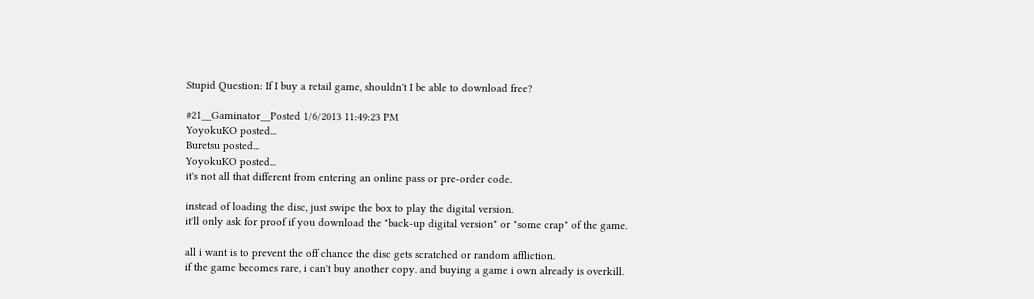Stupid Question: If I buy a retail game, shouldn't I be able to download free?

#21__Gaminator__Posted 1/6/2013 11:49:23 PM
YoyokuKO posted...
Buretsu posted...
YoyokuKO posted...
it's not all that different from entering an online pass or pre-order code.

instead of loading the disc, just swipe the box to play the digital version.
it'll only ask for proof if you download the "back-up digital version" or "some crap" of the game.

all i want is to prevent the off chance the disc gets scratched or random affliction.
if the game becomes rare, i can't buy another copy. and buying a game i own already is overkill.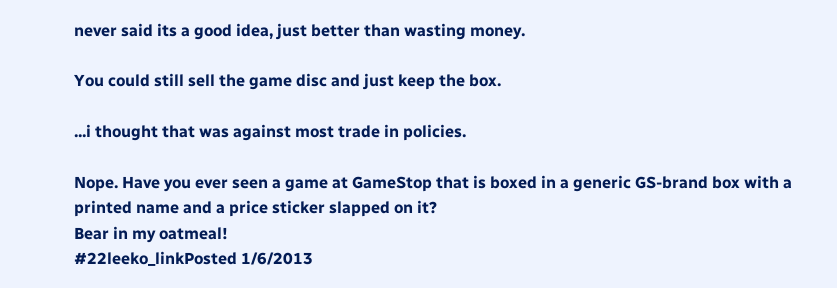never said its a good idea, just better than wasting money.

You could still sell the game disc and just keep the box.

...i thought that was against most trade in policies.

Nope. Have you ever seen a game at GameStop that is boxed in a generic GS-brand box with a printed name and a price sticker slapped on it?
Bear in my oatmeal!
#22leeko_linkPosted 1/6/2013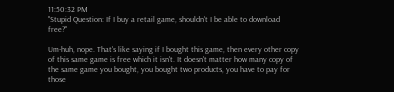11:50:32 PM
"Stupid Question: If I buy a retail game, shouldn't I be able to download free?"

Um-huh, nope. That's like saying if I bought this game, then every other copy of this same game is free which it isn't. It doesn't matter how many copy of the same game you bought, you bought two products, you have to pay for those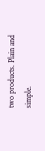two products. Plain and simple.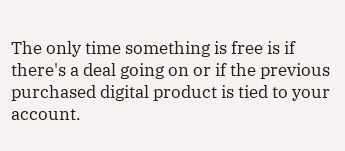The only time something is free is if there's a deal going on or if the previous purchased digital product is tied to your account.